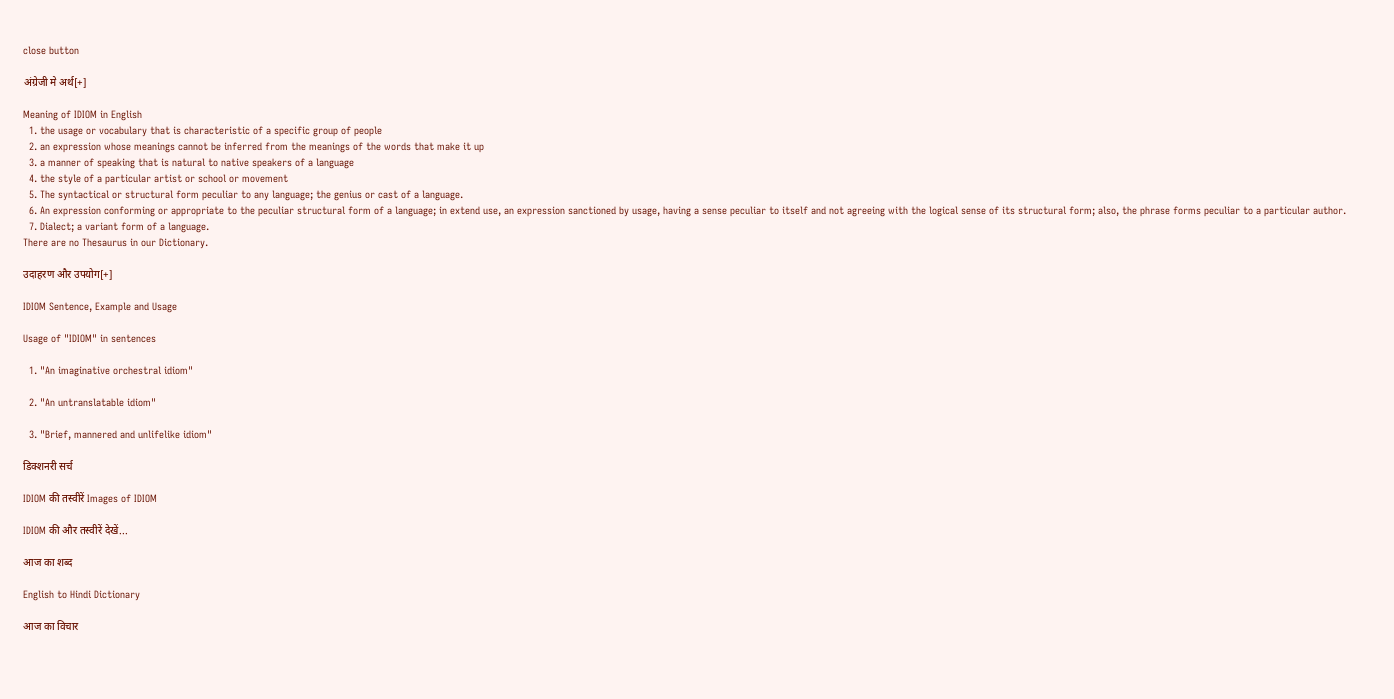close button

अंग्रेजी मे अर्थ[+]

Meaning of IDIOM in English
  1. the usage or vocabulary that is characteristic of a specific group of people
  2. an expression whose meanings cannot be inferred from the meanings of the words that make it up
  3. a manner of speaking that is natural to native speakers of a language
  4. the style of a particular artist or school or movement
  5. The syntactical or structural form peculiar to any language; the genius or cast of a language.
  6. An expression conforming or appropriate to the peculiar structural form of a language; in extend use, an expression sanctioned by usage, having a sense peculiar to itself and not agreeing with the logical sense of its structural form; also, the phrase forms peculiar to a particular author.
  7. Dialect; a variant form of a language.
There are no Thesaurus in our Dictionary.

उदाहरण और उपयोग[+]

IDIOM Sentence, Example and Usage

Usage of "IDIOM" in sentences

  1. "An imaginative orchestral idiom"

  2. "An untranslatable idiom"

  3. "Brief, mannered and unlifelike idiom"

डिक्शनरी सर्च

IDIOM की तस्वीरें Images of IDIOM

IDIOM की और तस्वीरें देखें...

आज का शब्द

English to Hindi Dictionary

आज का विचार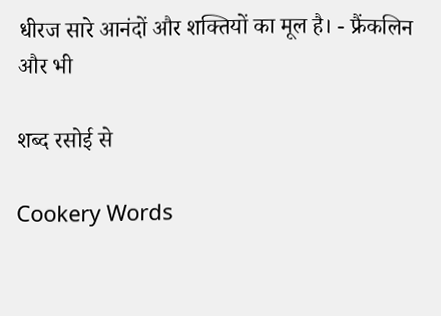धीरज सारे आनंदों और शक्तियों का मूल है। - फ्रैंकलिन
और भी

शब्द रसोई से

Cookery Words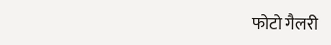फोटो गैलरी